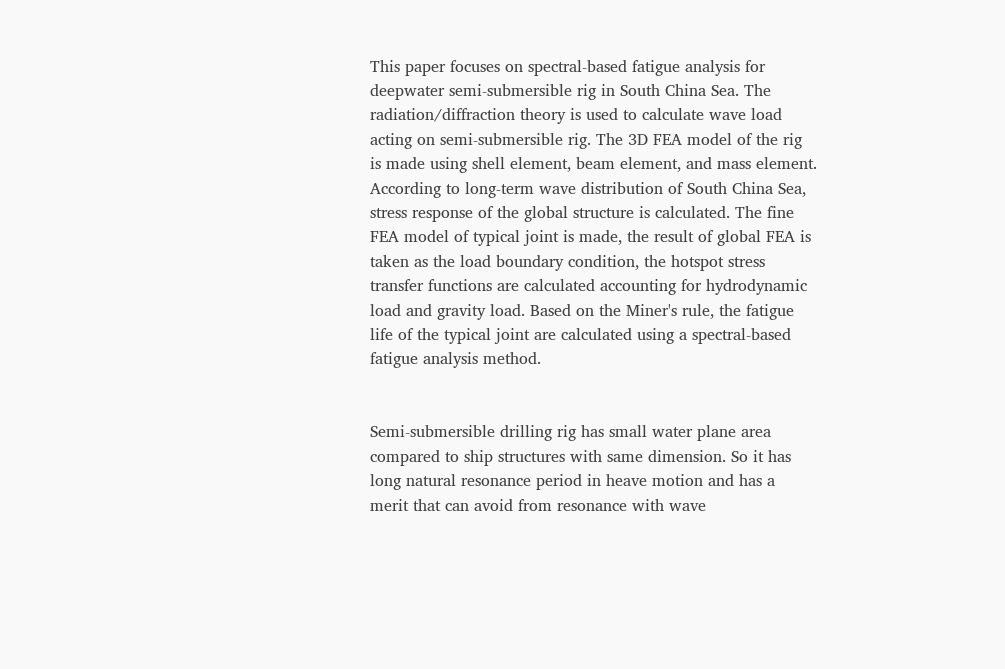This paper focuses on spectral-based fatigue analysis for deepwater semi-submersible rig in South China Sea. The radiation/diffraction theory is used to calculate wave load acting on semi-submersible rig. The 3D FEA model of the rig is made using shell element, beam element, and mass element. According to long-term wave distribution of South China Sea, stress response of the global structure is calculated. The fine FEA model of typical joint is made, the result of global FEA is taken as the load boundary condition, the hotspot stress transfer functions are calculated accounting for hydrodynamic load and gravity load. Based on the Miner's rule, the fatigue life of the typical joint are calculated using a spectral-based fatigue analysis method.


Semi-submersible drilling rig has small water plane area compared to ship structures with same dimension. So it has long natural resonance period in heave motion and has a merit that can avoid from resonance with wave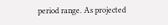period range. As projected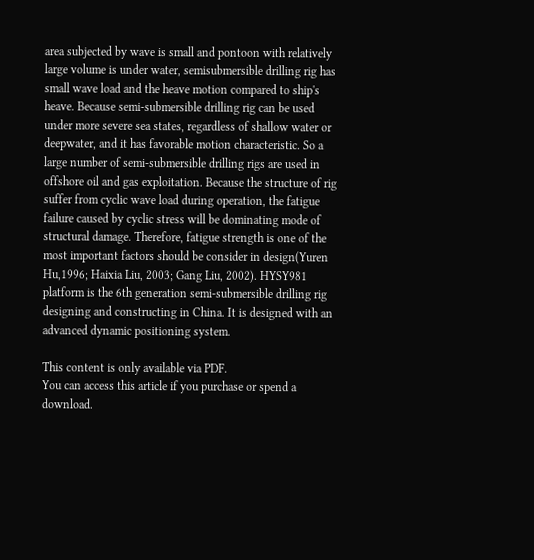area subjected by wave is small and pontoon with relatively large volume is under water, semisubmersible drilling rig has small wave load and the heave motion compared to ship's heave. Because semi-submersible drilling rig can be used under more severe sea states, regardless of shallow water or deepwater, and it has favorable motion characteristic. So a large number of semi-submersible drilling rigs are used in offshore oil and gas exploitation. Because the structure of rig suffer from cyclic wave load during operation, the fatigue failure caused by cyclic stress will be dominating mode of structural damage. Therefore, fatigue strength is one of the most important factors should be consider in design(Yuren Hu,1996; Haixia Liu, 2003; Gang Liu, 2002). HYSY981 platform is the 6th generation semi-submersible drilling rig designing and constructing in China. It is designed with an advanced dynamic positioning system.

This content is only available via PDF.
You can access this article if you purchase or spend a download.